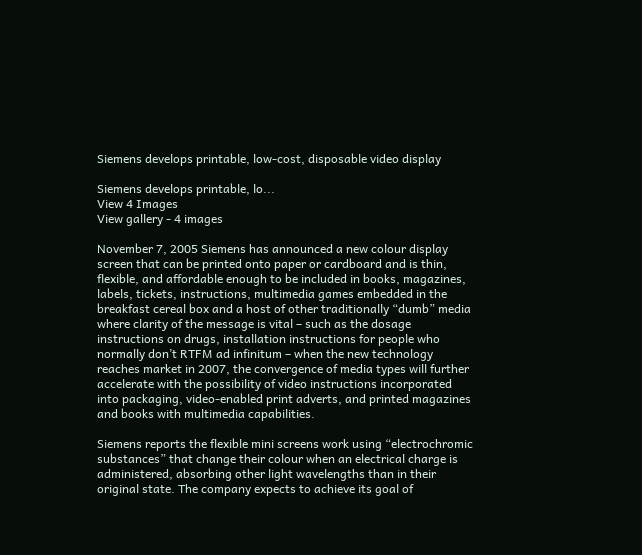Siemens develops printable, low-cost, disposable video display

Siemens develops printable, lo...
View 4 Images
View gallery - 4 images

November 7, 2005 Siemens has announced a new colour display screen that can be printed onto paper or cardboard and is thin, flexible, and affordable enough to be included in books, magazines, labels, tickets, instructions, multimedia games embedded in the breakfast cereal box and a host of other traditionally “dumb” media where clarity of the message is vital – such as the dosage instructions on drugs, installation instructions for people who normally don’t RTFM ad infinitum – when the new technology reaches market in 2007, the convergence of media types will further accelerate with the possibility of video instructions incorporated into packaging, video-enabled print adverts, and printed magazines and books with multimedia capabilities.

Siemens reports the flexible mini screens work using “electrochromic substances” that change their colour when an electrical charge is administered, absorbing other light wavelengths than in their original state. The company expects to achieve its goal of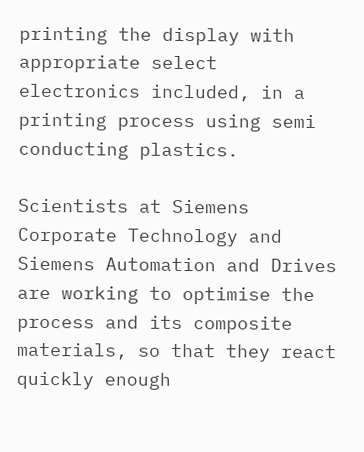printing the display with appropriate select electronics included, in a printing process using semi conducting plastics.

Scientists at Siemens Corporate Technology and Siemens Automation and Drives are working to optimise the process and its composite materials, so that they react quickly enough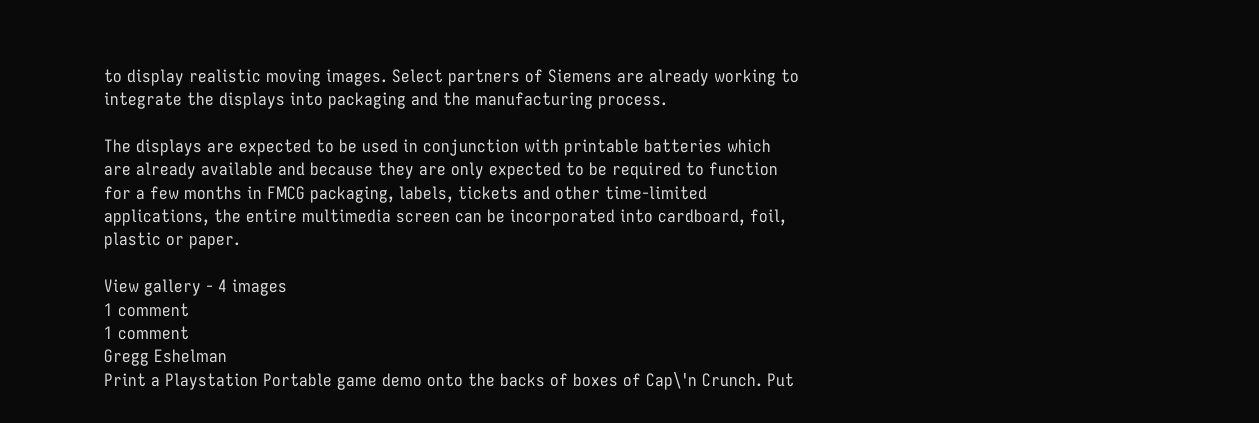to display realistic moving images. Select partners of Siemens are already working to integrate the displays into packaging and the manufacturing process.

The displays are expected to be used in conjunction with printable batteries which are already available and because they are only expected to be required to function for a few months in FMCG packaging, labels, tickets and other time-limited applications, the entire multimedia screen can be incorporated into cardboard, foil, plastic or paper.

View gallery - 4 images
1 comment
1 comment
Gregg Eshelman
Print a Playstation Portable game demo onto the backs of boxes of Cap\'n Crunch. Put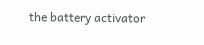the battery activator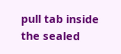pull tab inside the sealed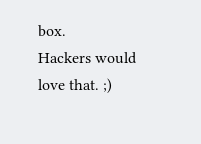box.
Hackers would love that. ;)